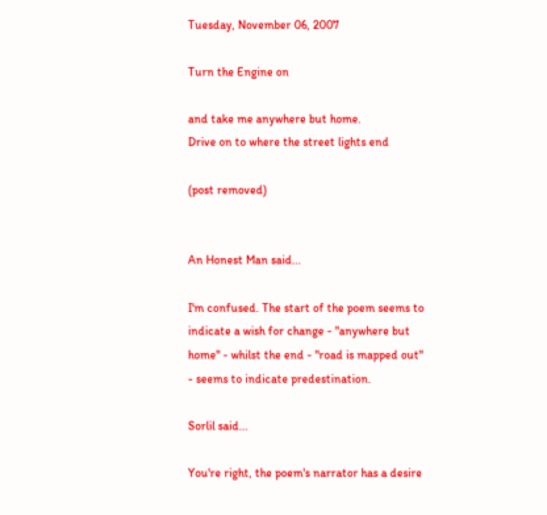Tuesday, November 06, 2007

Turn the Engine on

and take me anywhere but home.
Drive on to where the street lights end

(post removed)


An Honest Man said...

I'm confused. The start of the poem seems to indicate a wish for change - "anywhere but home" - whilst the end - "road is mapped out" - seems to indicate predestination.

Sorlil said...

You're right, the poem's narrator has a desire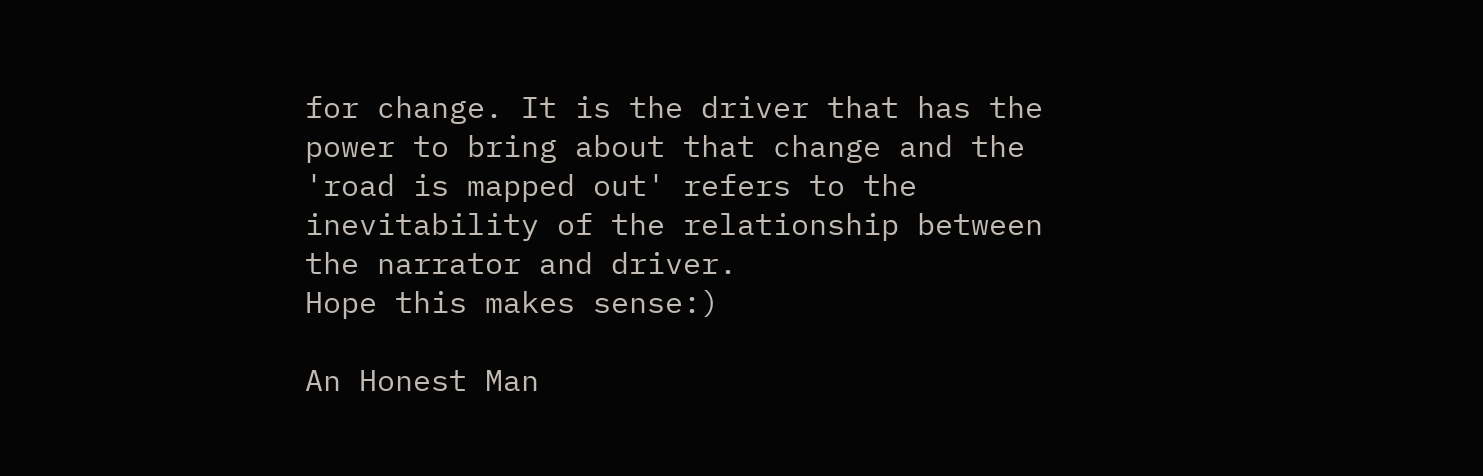for change. It is the driver that has the power to bring about that change and the 'road is mapped out' refers to the inevitability of the relationship between the narrator and driver.
Hope this makes sense:)

An Honest Man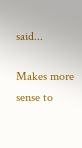said...

Makes more sense to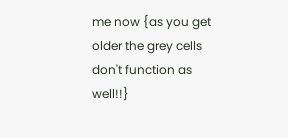me now {as you get older the grey cells don't function as well!!}